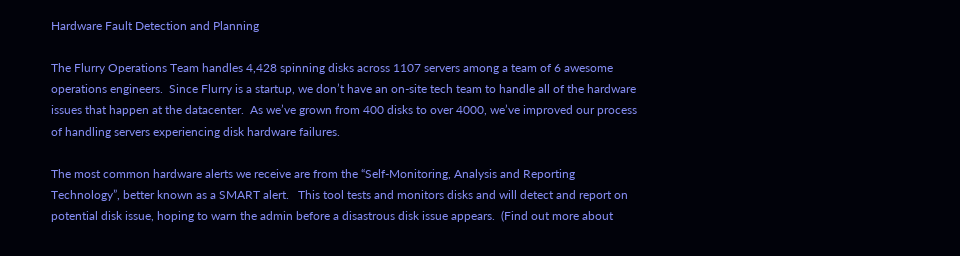Hardware Fault Detection and Planning

The Flurry Operations Team handles 4,428 spinning disks across 1107 servers among a team of 6 awesome operations engineers.  Since Flurry is a startup, we don’t have an on-site tech team to handle all of the hardware issues that happen at the datacenter.  As we’ve grown from 400 disks to over 4000, we’ve improved our process of handling servers experiencing disk hardware failures.

The most common hardware alerts we receive are from the “Self-Monitoring, Analysis and Reporting Technology”, better known as a SMART alert.   This tool tests and monitors disks and will detect and report on potential disk issue, hoping to warn the admin before a disastrous disk issue appears.  (Find out more about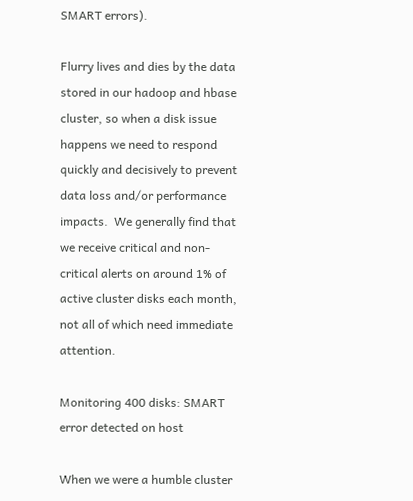SMART errors).

Flurry lives and dies by the data stored in our hadoop and hbase cluster, so when a disk issue happens we need to respond quickly and decisively to prevent data loss and/or performance impacts.  We generally find that we receive critical and non-critical alerts on around 1% of active cluster disks each month, not all of which need immediate attention.

Monitoring 400 disks: SMART error detected on host

When we were a humble cluster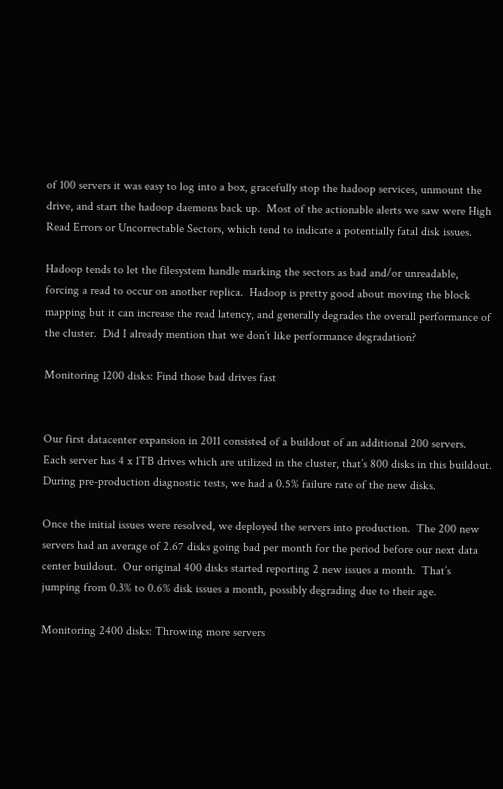of 100 servers it was easy to log into a box, gracefully stop the hadoop services, unmount the drive, and start the hadoop daemons back up.  Most of the actionable alerts we saw were High Read Errors or Uncorrectable Sectors, which tend to indicate a potentially fatal disk issues.

Hadoop tends to let the filesystem handle marking the sectors as bad and/or unreadable, forcing a read to occur on another replica.  Hadoop is pretty good about moving the block mapping but it can increase the read latency, and generally degrades the overall performance of the cluster.  Did I already mention that we don’t like performance degradation?

Monitoring 1200 disks: Find those bad drives fast


Our first datacenter expansion in 2011 consisted of a buildout of an additional 200 servers.  Each server has 4 x 1TB drives which are utilized in the cluster, that’s 800 disks in this buildout.   During pre-production diagnostic tests, we had a 0.5% failure rate of the new disks.

Once the initial issues were resolved, we deployed the servers into production.  The 200 new servers had an average of 2.67 disks going bad per month for the period before our next data center buildout.  Our original 400 disks started reporting 2 new issues a month.  That’s jumping from 0.3% to 0.6% disk issues a month, possibly degrading due to their age.

Monitoring 2400 disks: Throwing more servers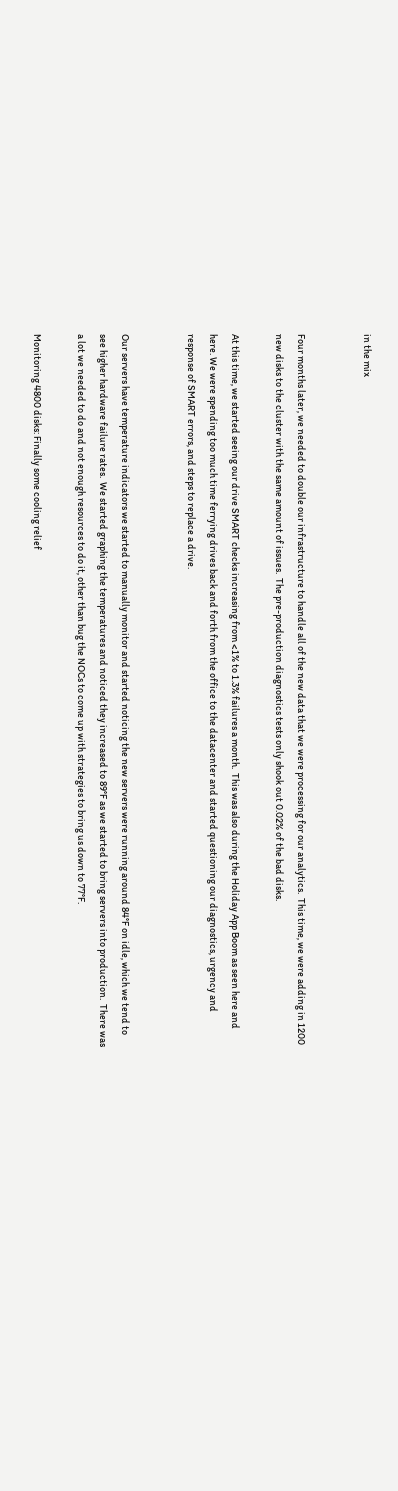in the mix


Four months later, we needed to double our infrastructure to handle all of the new data that we were processing for our analytics.  This time, we were adding in 1200 new disks to the cluster with the same amount of issues.  The pre-production diagnostics tests only shook out 0.02% of the bad disks.

At this time, we started seeing our drive SMART checks increasing from <1% to 1.3% failures a month.  This was also during the Holiday App Boom as seen here and here. We were spending too much time ferrying drives back and forth from the office to the datacenter and started questioning our diagnostics, urgency and response of SMART errors, and steps to replace a drive.


Our servers have temperature indicators we started to manually monitor and started noticing the new servers were running around 84°F on idle, which we tend to see higher hardware failure rates.  We started graphing the temperatures and noticed they increased to 89°F as we started to bring servers into production.  There was a lot we needed to do and not enough resources to do it, other than bug the NOCs to come up with strategies to bring us down to 77°F.

Monitoring 4800 disks: Finally some cooling relief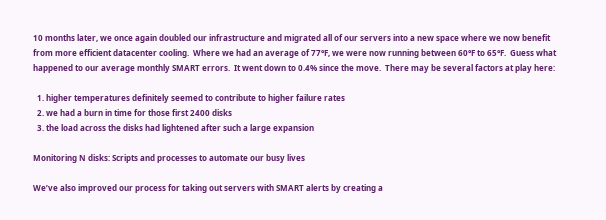10 months later, we once again doubled our infrastructure and migrated all of our servers into a new space where we now benefit from more efficient datacenter cooling.  Where we had an average of 77°F, we were now running between 60°F to 65°F.  Guess what happened to our average monthly SMART errors.  It went down to 0.4% since the move.  There may be several factors at play here:

  1. higher temperatures definitely seemed to contribute to higher failure rates
  2. we had a burn in time for those first 2400 disks
  3. the load across the disks had lightened after such a large expansion

Monitoring N disks: Scripts and processes to automate our busy lives

We’ve also improved our process for taking out servers with SMART alerts by creating a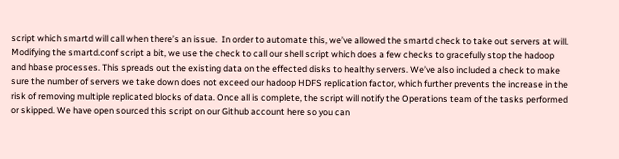script which smartd will call when there’s an issue.  In order to automate this, we’ve allowed the smartd check to take out servers at will. Modifying the smartd.conf script a bit, we use the check to call our shell script which does a few checks to gracefully stop the hadoop and hbase processes. This spreads out the existing data on the effected disks to healthy servers. We’ve also included a check to make sure the number of servers we take down does not exceed our hadoop HDFS replication factor, which further prevents the increase in the risk of removing multiple replicated blocks of data. Once all is complete, the script will notify the Operations team of the tasks performed or skipped. We have open sourced this script on our Github account here so you can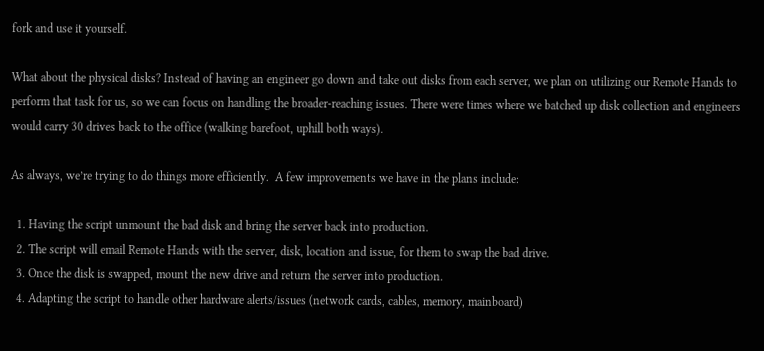fork and use it yourself.

What about the physical disks? Instead of having an engineer go down and take out disks from each server, we plan on utilizing our Remote Hands to perform that task for us, so we can focus on handling the broader-reaching issues. There were times where we batched up disk collection and engineers would carry 30 drives back to the office (walking barefoot, uphill both ways).

As always, we’re trying to do things more efficiently.  A few improvements we have in the plans include:

  1. Having the script unmount the bad disk and bring the server back into production.
  2. The script will email Remote Hands with the server, disk, location and issue, for them to swap the bad drive.
  3. Once the disk is swapped, mount the new drive and return the server into production.
  4. Adapting the script to handle other hardware alerts/issues (network cards, cables, memory, mainboard)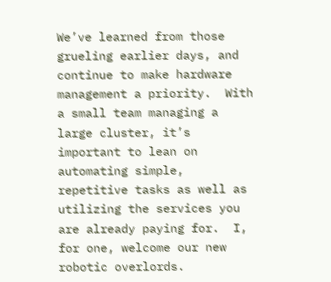We’ve learned from those grueling earlier days, and continue to make hardware management a priority.  With a small team managing a large cluster, it’s important to lean on automating simple, repetitive tasks as well as utilizing the services you are already paying for.  I, for one, welcome our new robotic overlords.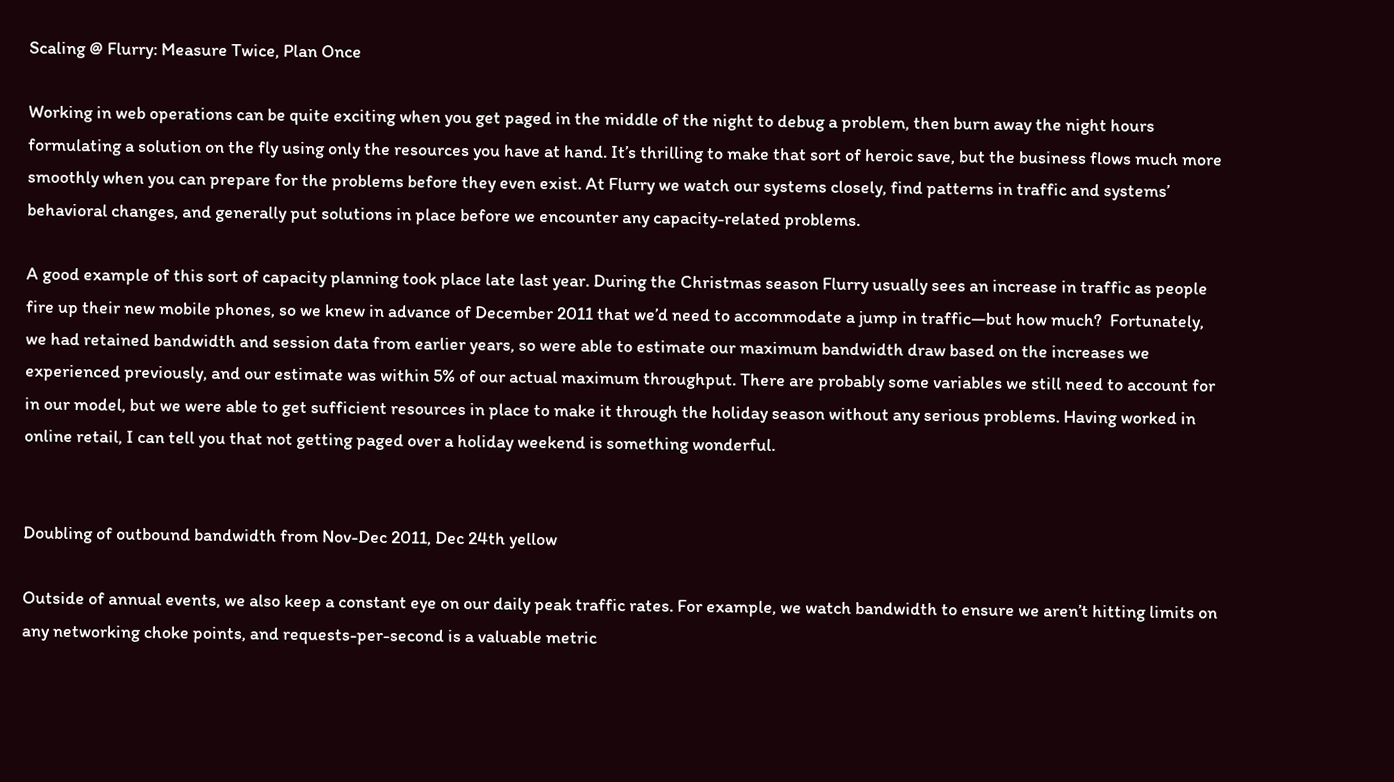Scaling @ Flurry: Measure Twice, Plan Once

Working in web operations can be quite exciting when you get paged in the middle of the night to debug a problem, then burn away the night hours formulating a solution on the fly using only the resources you have at hand. It’s thrilling to make that sort of heroic save, but the business flows much more smoothly when you can prepare for the problems before they even exist. At Flurry we watch our systems closely, find patterns in traffic and systems’ behavioral changes, and generally put solutions in place before we encounter any capacity-related problems.

A good example of this sort of capacity planning took place late last year. During the Christmas season Flurry usually sees an increase in traffic as people fire up their new mobile phones, so we knew in advance of December 2011 that we’d need to accommodate a jump in traffic—but how much?  Fortunately, we had retained bandwidth and session data from earlier years, so were able to estimate our maximum bandwidth draw based on the increases we experienced previously, and our estimate was within 5% of our actual maximum throughput. There are probably some variables we still need to account for in our model, but we were able to get sufficient resources in place to make it through the holiday season without any serious problems. Having worked in online retail, I can tell you that not getting paged over a holiday weekend is something wonderful.


Doubling of outbound bandwidth from Nov-Dec 2011, Dec 24th yellow

Outside of annual events, we also keep a constant eye on our daily peak traffic rates. For example, we watch bandwidth to ensure we aren’t hitting limits on any networking choke points, and requests-per-second is a valuable metric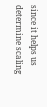since it helps us determine scaling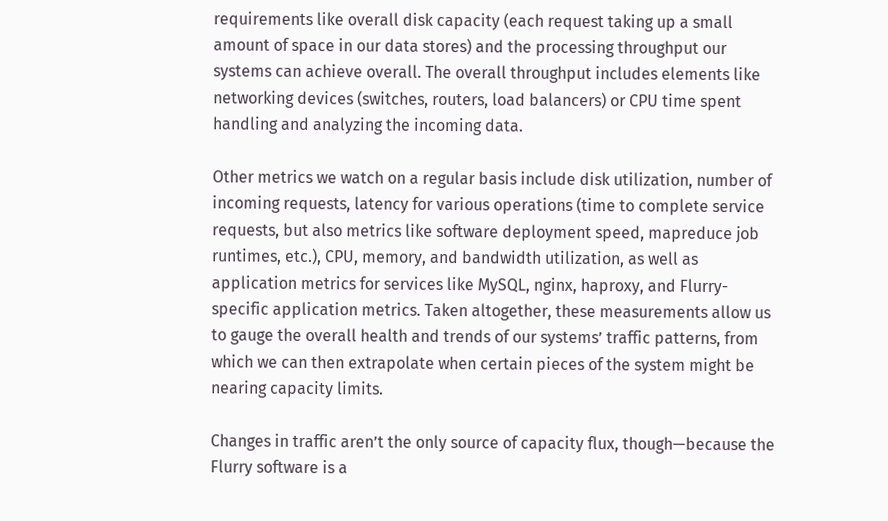requirements like overall disk capacity (each request taking up a small amount of space in our data stores) and the processing throughput our systems can achieve overall. The overall throughput includes elements like networking devices (switches, routers, load balancers) or CPU time spent handling and analyzing the incoming data.

Other metrics we watch on a regular basis include disk utilization, number of incoming requests, latency for various operations (time to complete service requests, but also metrics like software deployment speed, mapreduce job runtimes, etc.), CPU, memory, and bandwidth utilization, as well as application metrics for services like MySQL, nginx, haproxy, and Flurry-specific application metrics. Taken altogether, these measurements allow us to gauge the overall health and trends of our systems’ traffic patterns, from which we can then extrapolate when certain pieces of the system might be nearing capacity limits.

Changes in traffic aren’t the only source of capacity flux, though—because the Flurry software is a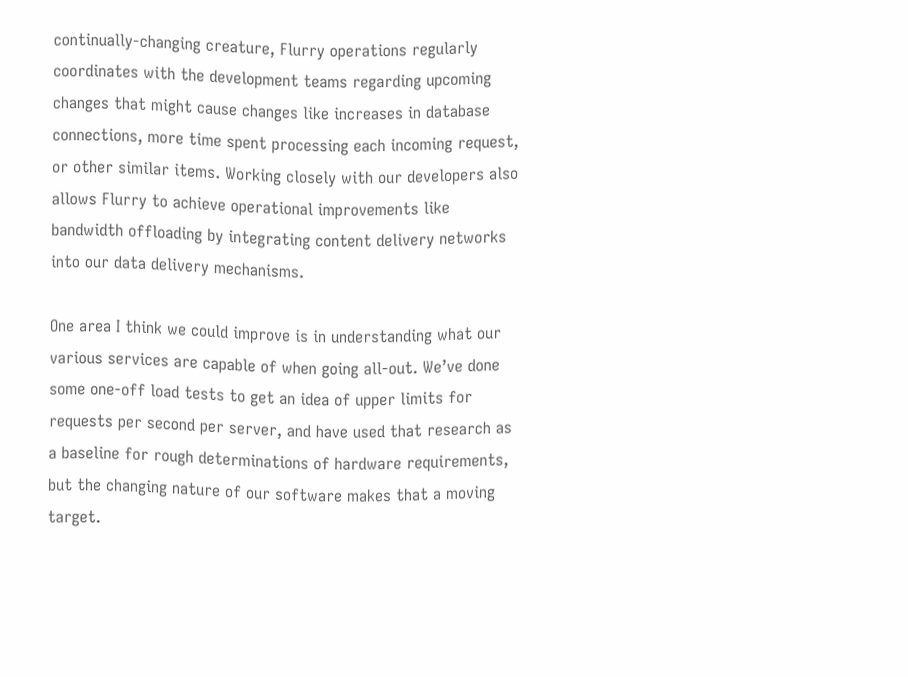continually-changing creature, Flurry operations regularly coordinates with the development teams regarding upcoming changes that might cause changes like increases in database connections, more time spent processing each incoming request, or other similar items. Working closely with our developers also allows Flurry to achieve operational improvements like bandwidth offloading by integrating content delivery networks into our data delivery mechanisms.

One area I think we could improve is in understanding what our various services are capable of when going all-out. We’ve done some one-off load tests to get an idea of upper limits for requests per second per server, and have used that research as a baseline for rough determinations of hardware requirements, but the changing nature of our software makes that a moving target.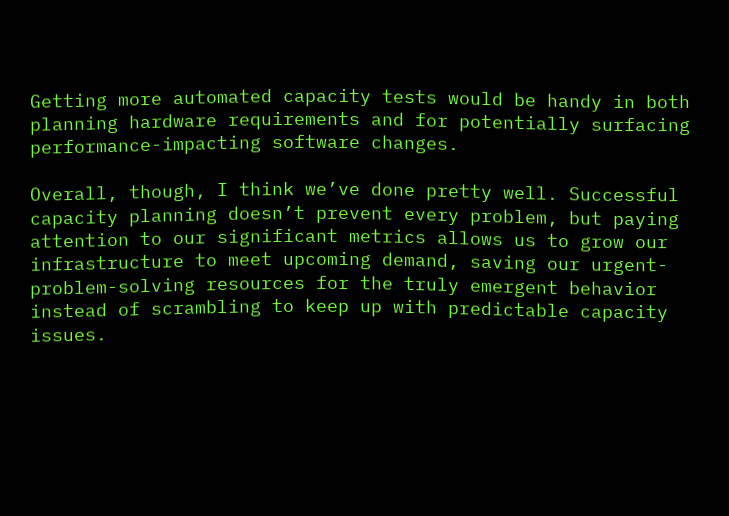Getting more automated capacity tests would be handy in both planning hardware requirements and for potentially surfacing performance-impacting software changes.

Overall, though, I think we’ve done pretty well. Successful capacity planning doesn’t prevent every problem, but paying attention to our significant metrics allows us to grow our infrastructure to meet upcoming demand, saving our urgent-problem-solving resources for the truly emergent behavior instead of scrambling to keep up with predictable capacity issues.